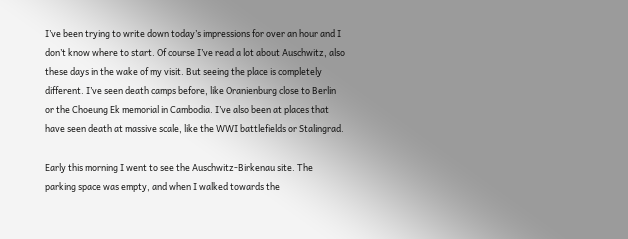I’ve been trying to write down today’s impressions for over an hour and I don’t know where to start. Of course I’ve read a lot about Auschwitz, also these days in the wake of my visit. But seeing the place is completely different. I’ve seen death camps before, like Oranienburg close to Berlin or the Choeung Ek memorial in Cambodia. I’ve also been at places that have seen death at massive scale, like the WWI battlefields or Stalingrad.

Early this morning I went to see the Auschwitz-Birkenau site. The parking space was empty, and when I walked towards the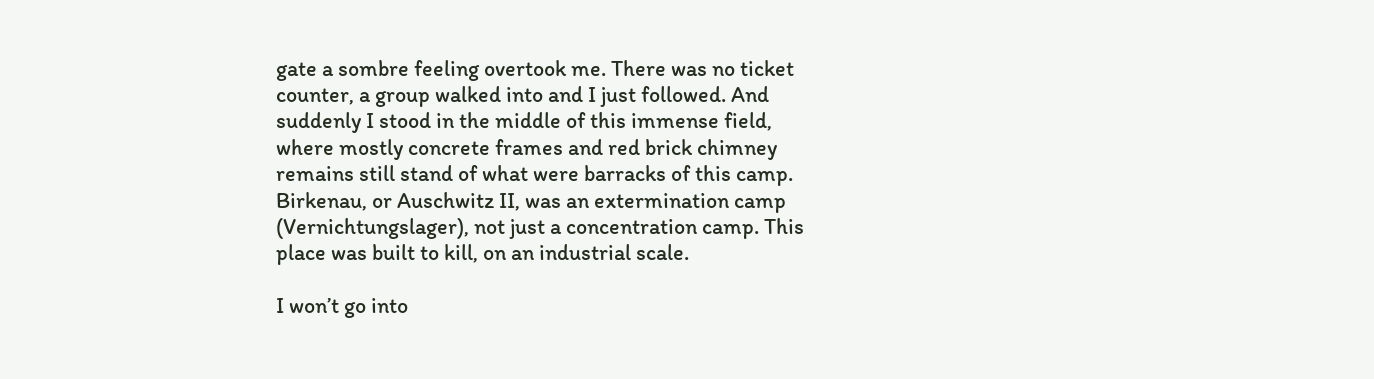gate a sombre feeling overtook me. There was no ticket counter, a group walked into and I just followed. And suddenly I stood in the middle of this immense field, where mostly concrete frames and red brick chimney remains still stand of what were barracks of this camp. Birkenau, or Auschwitz II, was an extermination camp (Vernichtungslager), not just a concentration camp. This place was built to kill, on an industrial scale.

I won’t go into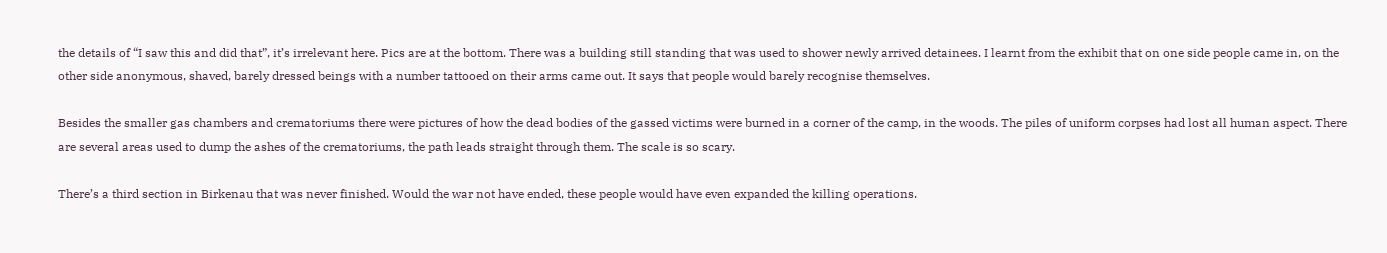the details of “I saw this and did that”, it’s irrelevant here. Pics are at the bottom. There was a building still standing that was used to shower newly arrived detainees. I learnt from the exhibit that on one side people came in, on the other side anonymous, shaved, barely dressed beings with a number tattooed on their arms came out. It says that people would barely recognise themselves.

Besides the smaller gas chambers and crematoriums there were pictures of how the dead bodies of the gassed victims were burned in a corner of the camp, in the woods. The piles of uniform corpses had lost all human aspect. There are several areas used to dump the ashes of the crematoriums, the path leads straight through them. The scale is so scary.

There’s a third section in Birkenau that was never finished. Would the war not have ended, these people would have even expanded the killing operations.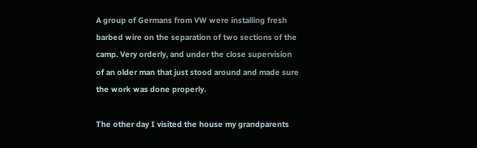A group of Germans from VW were installing fresh barbed wire on the separation of two sections of the camp. Very orderly, and under the close supervision of an older man that just stood around and made sure the work was done properly.

The other day I visited the house my grandparents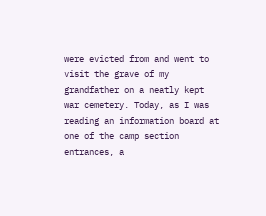were evicted from and went to visit the grave of my grandfather on a neatly kept war cemetery. Today, as I was reading an information board at one of the camp section entrances, a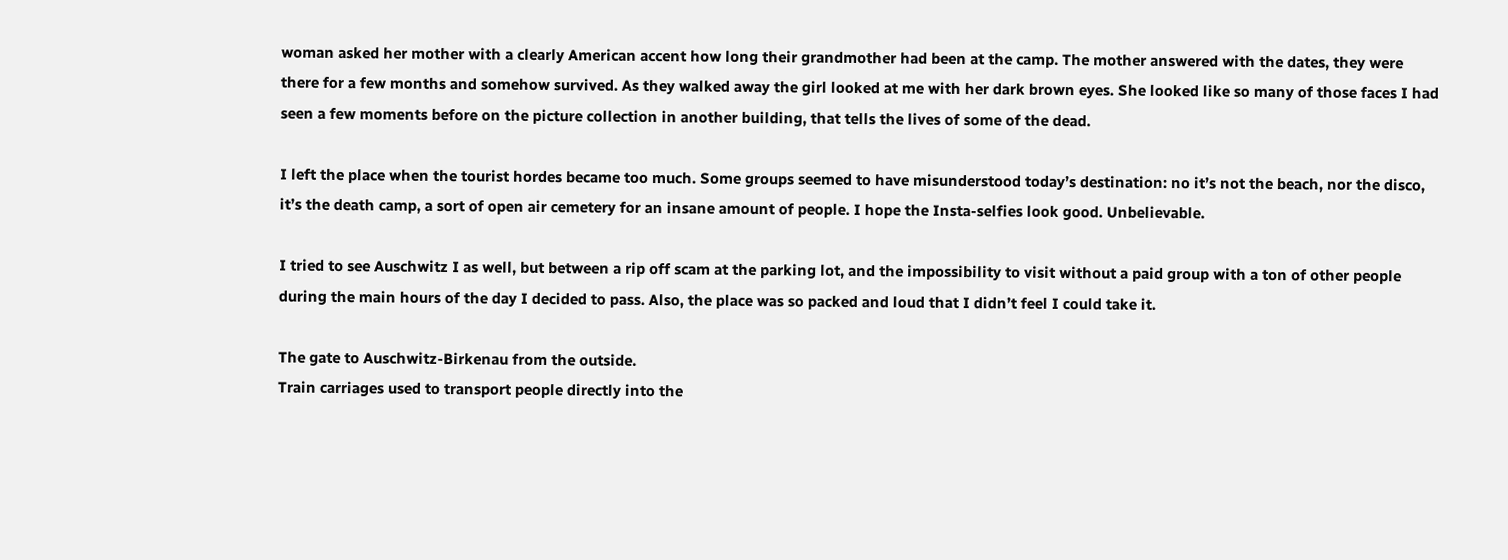woman asked her mother with a clearly American accent how long their grandmother had been at the camp. The mother answered with the dates, they were there for a few months and somehow survived. As they walked away the girl looked at me with her dark brown eyes. She looked like so many of those faces I had seen a few moments before on the picture collection in another building, that tells the lives of some of the dead.

I left the place when the tourist hordes became too much. Some groups seemed to have misunderstood today’s destination: no it’s not the beach, nor the disco, it’s the death camp, a sort of open air cemetery for an insane amount of people. I hope the Insta-selfies look good. Unbelievable.

I tried to see Auschwitz I as well, but between a rip off scam at the parking lot, and the impossibility to visit without a paid group with a ton of other people during the main hours of the day I decided to pass. Also, the place was so packed and loud that I didn’t feel I could take it.

The gate to Auschwitz-Birkenau from the outside.
Train carriages used to transport people directly into the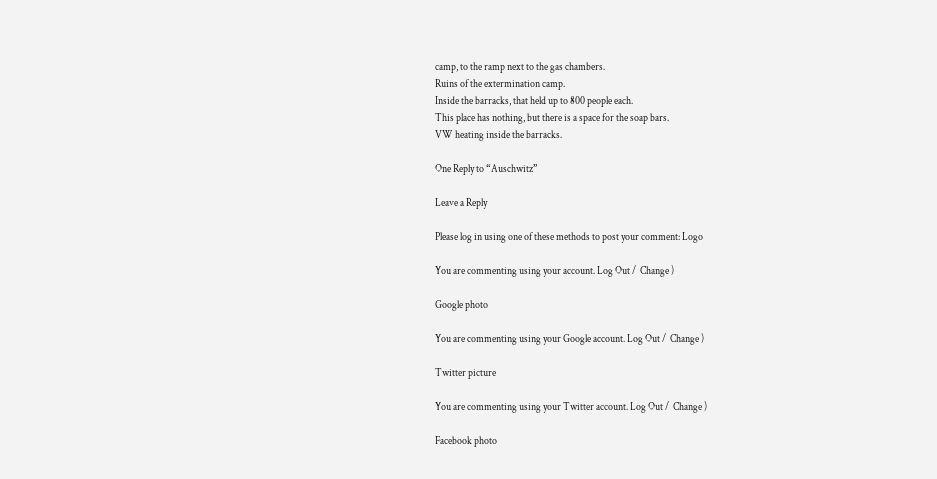camp, to the ramp next to the gas chambers.
Ruins of the extermination camp.
Inside the barracks, that held up to 800 people each.
This place has nothing, but there is a space for the soap bars.
VW heating inside the barracks.

One Reply to “Auschwitz”

Leave a Reply

Please log in using one of these methods to post your comment: Logo

You are commenting using your account. Log Out /  Change )

Google photo

You are commenting using your Google account. Log Out /  Change )

Twitter picture

You are commenting using your Twitter account. Log Out /  Change )

Facebook photo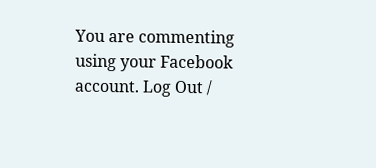You are commenting using your Facebook account. Log Out /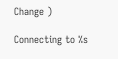Change )

Connecting to %s